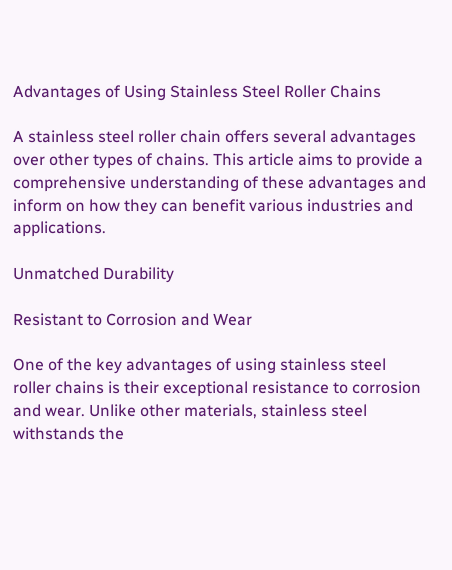Advantages of Using Stainless Steel Roller Chains

A stainless steel roller chain offers several advantages over other types of chains. This article aims to provide a comprehensive understanding of these advantages and inform on how they can benefit various industries and applications.

Unmatched Durability

Resistant to Corrosion and Wear

One of the key advantages of using stainless steel roller chains is their exceptional resistance to corrosion and wear. Unlike other materials, stainless steel withstands the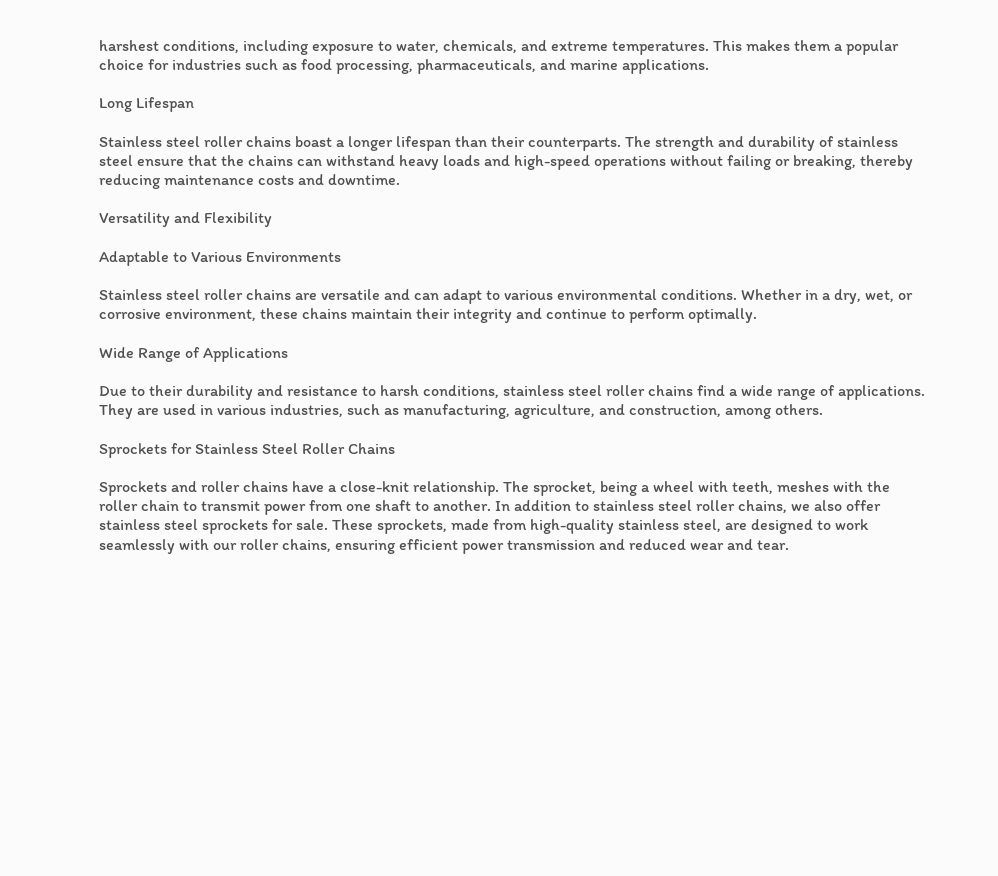harshest conditions, including exposure to water, chemicals, and extreme temperatures. This makes them a popular choice for industries such as food processing, pharmaceuticals, and marine applications.

Long Lifespan

Stainless steel roller chains boast a longer lifespan than their counterparts. The strength and durability of stainless steel ensure that the chains can withstand heavy loads and high-speed operations without failing or breaking, thereby reducing maintenance costs and downtime.

Versatility and Flexibility

Adaptable to Various Environments

Stainless steel roller chains are versatile and can adapt to various environmental conditions. Whether in a dry, wet, or corrosive environment, these chains maintain their integrity and continue to perform optimally.

Wide Range of Applications

Due to their durability and resistance to harsh conditions, stainless steel roller chains find a wide range of applications. They are used in various industries, such as manufacturing, agriculture, and construction, among others.

Sprockets for Stainless Steel Roller Chains

Sprockets and roller chains have a close-knit relationship. The sprocket, being a wheel with teeth, meshes with the roller chain to transmit power from one shaft to another. In addition to stainless steel roller chains, we also offer stainless steel sprockets for sale. These sprockets, made from high-quality stainless steel, are designed to work seamlessly with our roller chains, ensuring efficient power transmission and reduced wear and tear.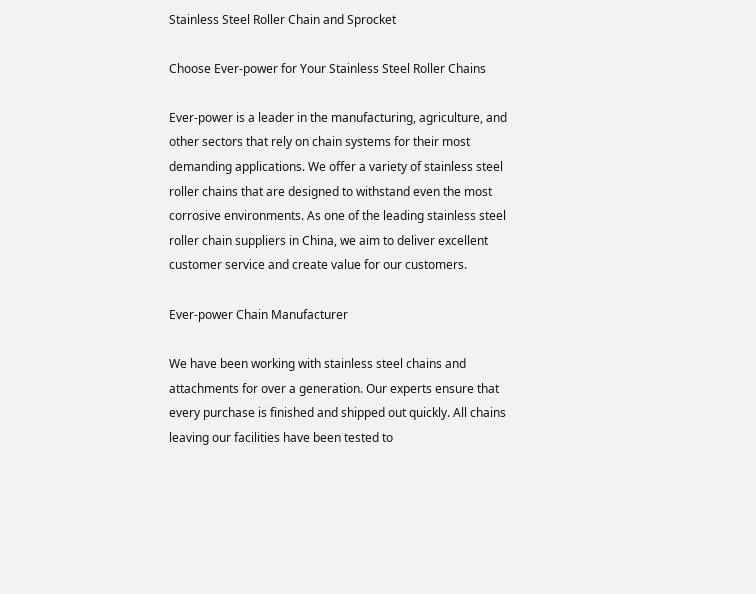Stainless Steel Roller Chain and Sprocket

Choose Ever-power for Your Stainless Steel Roller Chains

Ever-power is a leader in the manufacturing, agriculture, and other sectors that rely on chain systems for their most demanding applications. We offer a variety of stainless steel roller chains that are designed to withstand even the most corrosive environments. As one of the leading stainless steel roller chain suppliers in China, we aim to deliver excellent customer service and create value for our customers.

Ever-power Chain Manufacturer

We have been working with stainless steel chains and attachments for over a generation. Our experts ensure that every purchase is finished and shipped out quickly. All chains leaving our facilities have been tested to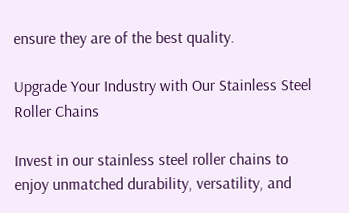ensure they are of the best quality.

Upgrade Your Industry with Our Stainless Steel Roller Chains

Invest in our stainless steel roller chains to enjoy unmatched durability, versatility, and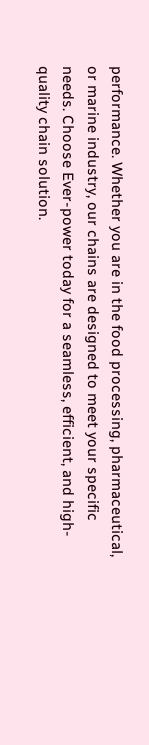performance. Whether you are in the food processing, pharmaceutical, or marine industry, our chains are designed to meet your specific needs. Choose Ever-power today for a seamless, efficient, and high-quality chain solution.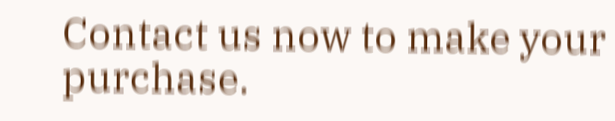Contact us now to make your purchase.